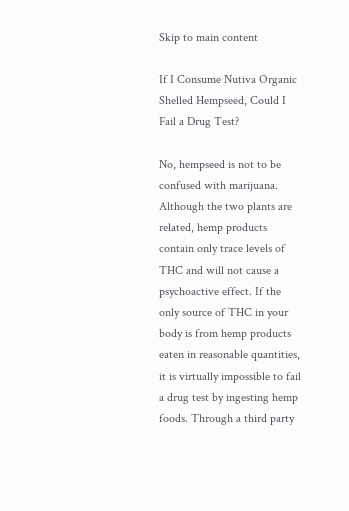Skip to main content

If I Consume Nutiva Organic Shelled Hempseed, Could I Fail a Drug Test?

No, hempseed is not to be confused with marijuana. Although the two plants are related, hemp products contain only trace levels of THC and will not cause a psychoactive effect. If the only source of THC in your body is from hemp products eaten in reasonable quantities, it is virtually impossible to fail a drug test by ingesting hemp foods. Through a third party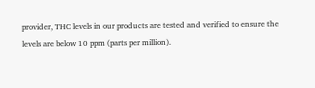provider, THC levels in our products are tested and verified to ensure the levels are below 10 ppm (parts per million).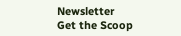Newsletter Get the Scoop